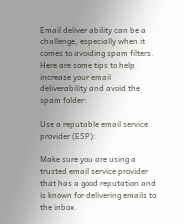Email deliver ability can be a challenge, especially when it comes to avoiding spam filters. Here are some tips to help increase your email deliverability and avoid the spam folder:

Use a reputable email service provider (ESP):

Make sure you are using a trusted email service provider that has a good reputation and is known for delivering emails to the inbox.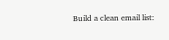Build a clean email list: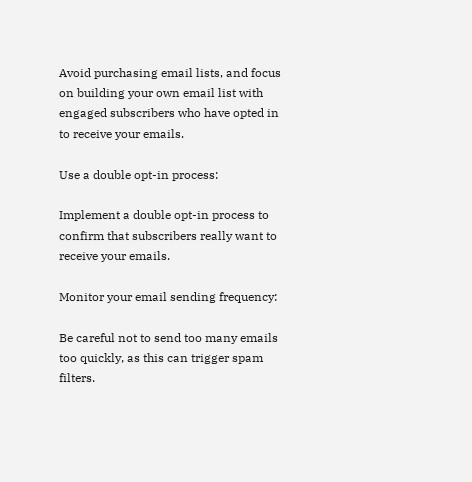Avoid purchasing email lists, and focus on building your own email list with engaged subscribers who have opted in to receive your emails.

Use a double opt-in process:

Implement a double opt-in process to confirm that subscribers really want to receive your emails.

Monitor your email sending frequency:

Be careful not to send too many emails too quickly, as this can trigger spam filters.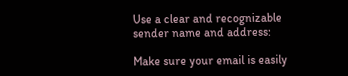Use a clear and recognizable sender name and address:

Make sure your email is easily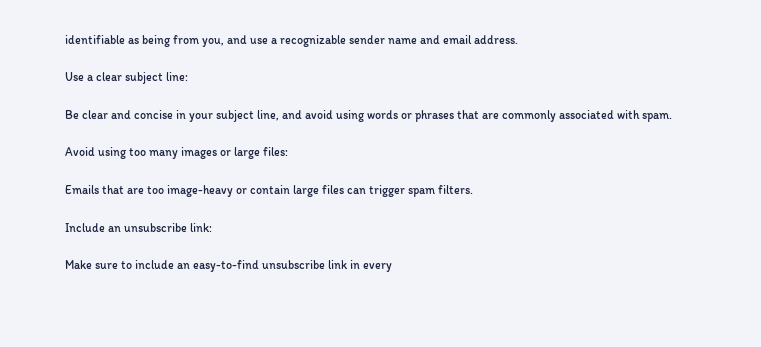identifiable as being from you, and use a recognizable sender name and email address.

Use a clear subject line:

Be clear and concise in your subject line, and avoid using words or phrases that are commonly associated with spam.

Avoid using too many images or large files:

Emails that are too image-heavy or contain large files can trigger spam filters.

Include an unsubscribe link:

Make sure to include an easy-to-find unsubscribe link in every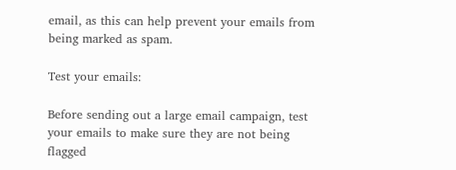email, as this can help prevent your emails from being marked as spam.

Test your emails:

Before sending out a large email campaign, test your emails to make sure they are not being flagged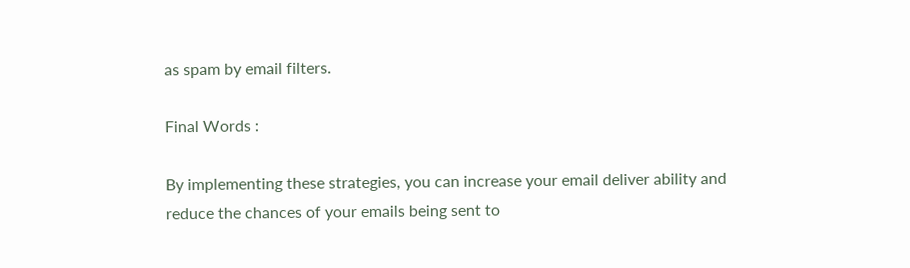as spam by email filters.

Final Words :

By implementing these strategies, you can increase your email deliver ability and reduce the chances of your emails being sent to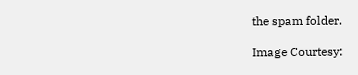the spam folder.

Image Courtesy: